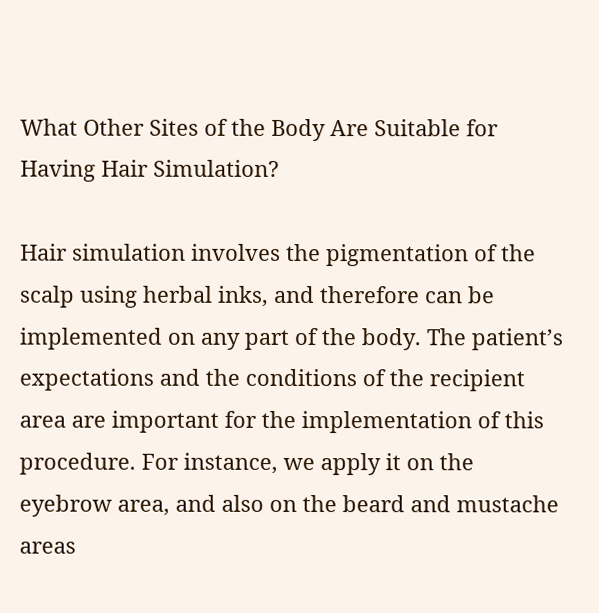What Other Sites of the Body Are Suitable for Having Hair Simulation?

Hair simulation involves the pigmentation of the scalp using herbal inks, and therefore can be implemented on any part of the body. The patient’s expectations and the conditions of the recipient area are important for the implementation of this procedure. For instance, we apply it on the eyebrow area, and also on the beard and mustache areas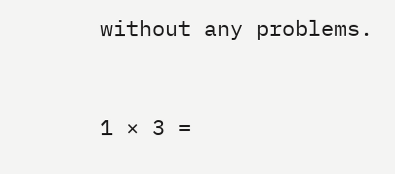without any problems.


1 × 3 =